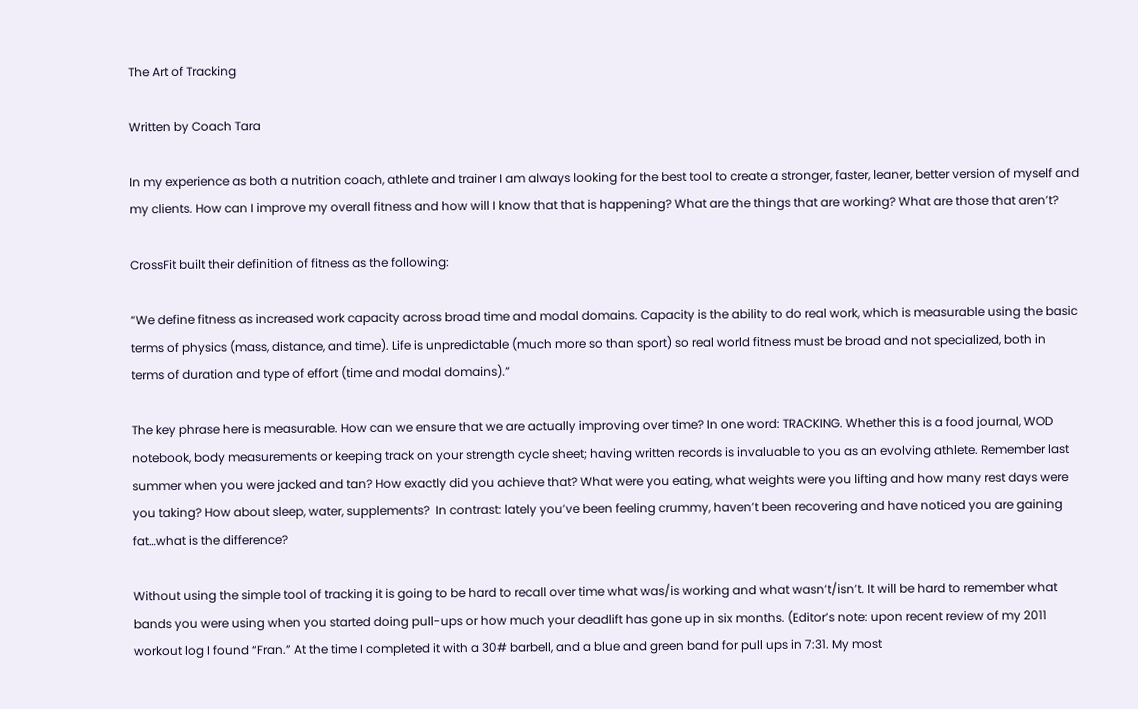The Art of Tracking

Written by Coach Tara

In my experience as both a nutrition coach, athlete and trainer I am always looking for the best tool to create a stronger, faster, leaner, better version of myself and my clients. How can I improve my overall fitness and how will I know that that is happening? What are the things that are working? What are those that aren’t?

CrossFit built their definition of fitness as the following:

“We define fitness as increased work capacity across broad time and modal domains. Capacity is the ability to do real work, which is measurable using the basic terms of physics (mass, distance, and time). Life is unpredictable (much more so than sport) so real world fitness must be broad and not specialized, both in terms of duration and type of effort (time and modal domains).”

The key phrase here is measurable. How can we ensure that we are actually improving over time? In one word: TRACKING. Whether this is a food journal, WOD notebook, body measurements or keeping track on your strength cycle sheet; having written records is invaluable to you as an evolving athlete. Remember last summer when you were jacked and tan? How exactly did you achieve that? What were you eating, what weights were you lifting and how many rest days were you taking? How about sleep, water, supplements?  In contrast: lately you’ve been feeling crummy, haven’t been recovering and have noticed you are gaining fat…what is the difference?

Without using the simple tool of tracking it is going to be hard to recall over time what was/is working and what wasn’t/isn’t. It will be hard to remember what bands you were using when you started doing pull-ups or how much your deadlift has gone up in six months. (Editor’s note: upon recent review of my 2011 workout log I found “Fran.” At the time I completed it with a 30# barbell, and a blue and green band for pull ups in 7:31. My most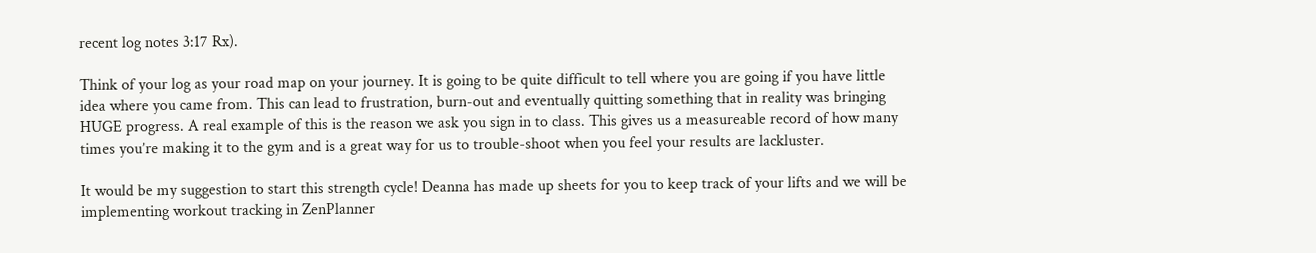recent log notes 3:17 Rx).

Think of your log as your road map on your journey. It is going to be quite difficult to tell where you are going if you have little idea where you came from. This can lead to frustration, burn-out and eventually quitting something that in reality was bringing HUGE progress. A real example of this is the reason we ask you sign in to class. This gives us a measureable record of how many times you’re making it to the gym and is a great way for us to trouble-shoot when you feel your results are lackluster.

It would be my suggestion to start this strength cycle! Deanna has made up sheets for you to keep track of your lifts and we will be implementing workout tracking in ZenPlanner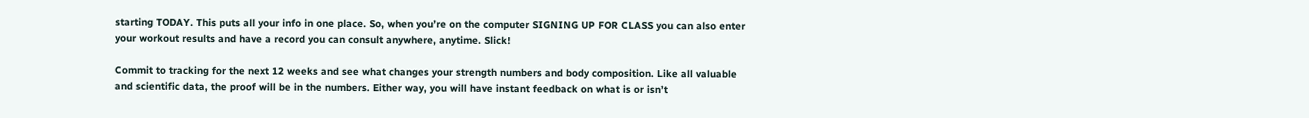starting TODAY. This puts all your info in one place. So, when you’re on the computer SIGNING UP FOR CLASS you can also enter your workout results and have a record you can consult anywhere, anytime. Slick!

Commit to tracking for the next 12 weeks and see what changes your strength numbers and body composition. Like all valuable and scientific data, the proof will be in the numbers. Either way, you will have instant feedback on what is or isn’t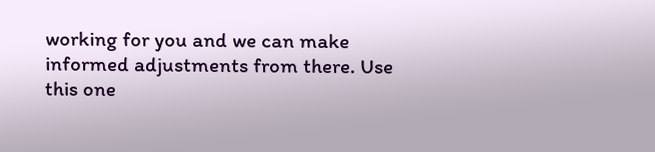working for you and we can make informed adjustments from there. Use this one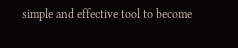simple and effective tool to become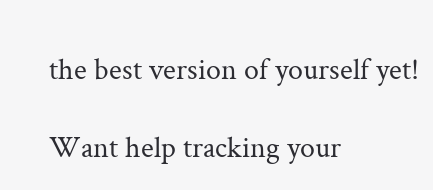the best version of yourself yet!

Want help tracking your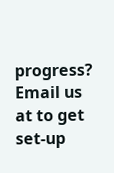progress?  Email us at to get set-up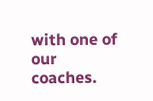with one of our coaches.